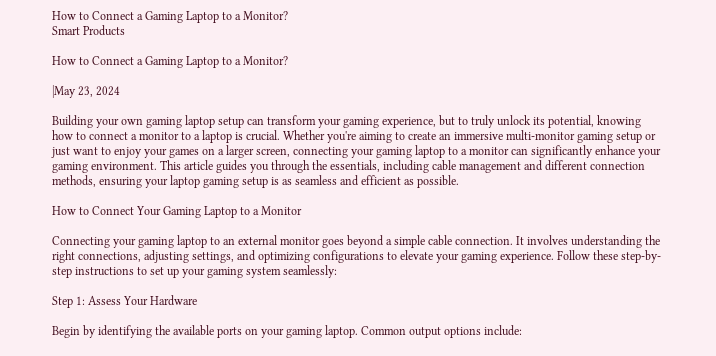How to Connect a Gaming Laptop to a Monitor?
Smart Products

How to Connect a Gaming Laptop to a Monitor?

|May 23, 2024

Building your own gaming laptop setup can transform your gaming experience, but to truly unlock its potential, knowing how to connect a monitor to a laptop is crucial. Whether you're aiming to create an immersive multi-monitor gaming setup or just want to enjoy your games on a larger screen, connecting your gaming laptop to a monitor can significantly enhance your gaming environment. This article guides you through the essentials, including cable management and different connection methods, ensuring your laptop gaming setup is as seamless and efficient as possible.

How to Connect Your Gaming Laptop to a Monitor

Connecting your gaming laptop to an external monitor goes beyond a simple cable connection. It involves understanding the right connections, adjusting settings, and optimizing configurations to elevate your gaming experience. Follow these step-by-step instructions to set up your gaming system seamlessly:

Step 1: Assess Your Hardware

Begin by identifying the available ports on your gaming laptop. Common output options include: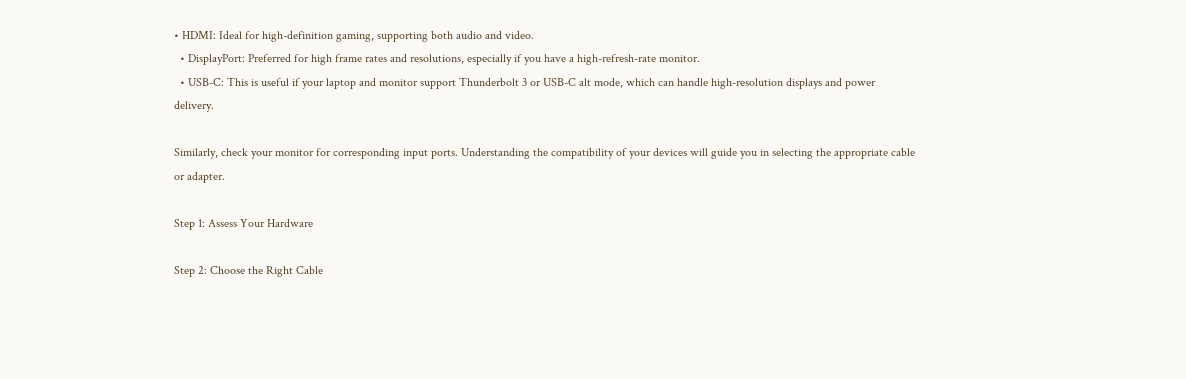• HDMI: Ideal for high-definition gaming, supporting both audio and video.
  • DisplayPort: Preferred for high frame rates and resolutions, especially if you have a high-refresh-rate monitor.
  • USB-C: This is useful if your laptop and monitor support Thunderbolt 3 or USB-C alt mode, which can handle high-resolution displays and power delivery.

Similarly, check your monitor for corresponding input ports. Understanding the compatibility of your devices will guide you in selecting the appropriate cable or adapter.

Step 1: Assess Your Hardware

Step 2: Choose the Right Cable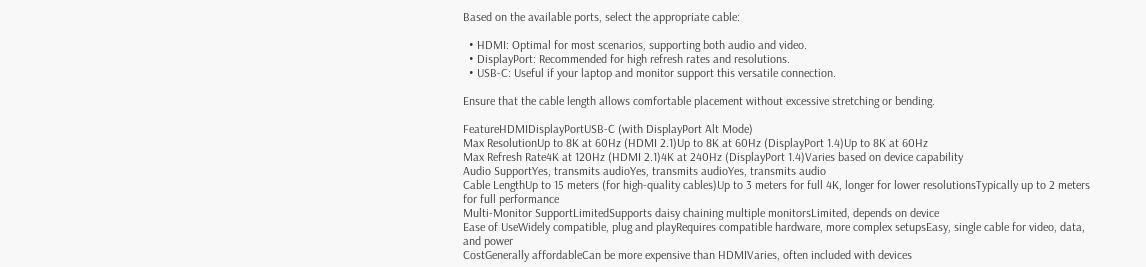Based on the available ports, select the appropriate cable:

  • HDMI: Optimal for most scenarios, supporting both audio and video.
  • DisplayPort: Recommended for high refresh rates and resolutions.
  • USB-C: Useful if your laptop and monitor support this versatile connection.

Ensure that the cable length allows comfortable placement without excessive stretching or bending.

FeatureHDMIDisplayPortUSB-C (with DisplayPort Alt Mode)
Max ResolutionUp to 8K at 60Hz (HDMI 2.1)Up to 8K at 60Hz (DisplayPort 1.4)Up to 8K at 60Hz
Max Refresh Rate4K at 120Hz (HDMI 2.1)4K at 240Hz (DisplayPort 1.4)Varies based on device capability
Audio SupportYes, transmits audioYes, transmits audioYes, transmits audio
Cable LengthUp to 15 meters (for high-quality cables)Up to 3 meters for full 4K, longer for lower resolutionsTypically up to 2 meters for full performance
Multi-Monitor SupportLimitedSupports daisy chaining multiple monitorsLimited, depends on device
Ease of UseWidely compatible, plug and playRequires compatible hardware, more complex setupsEasy, single cable for video, data, and power
CostGenerally affordableCan be more expensive than HDMIVaries, often included with devices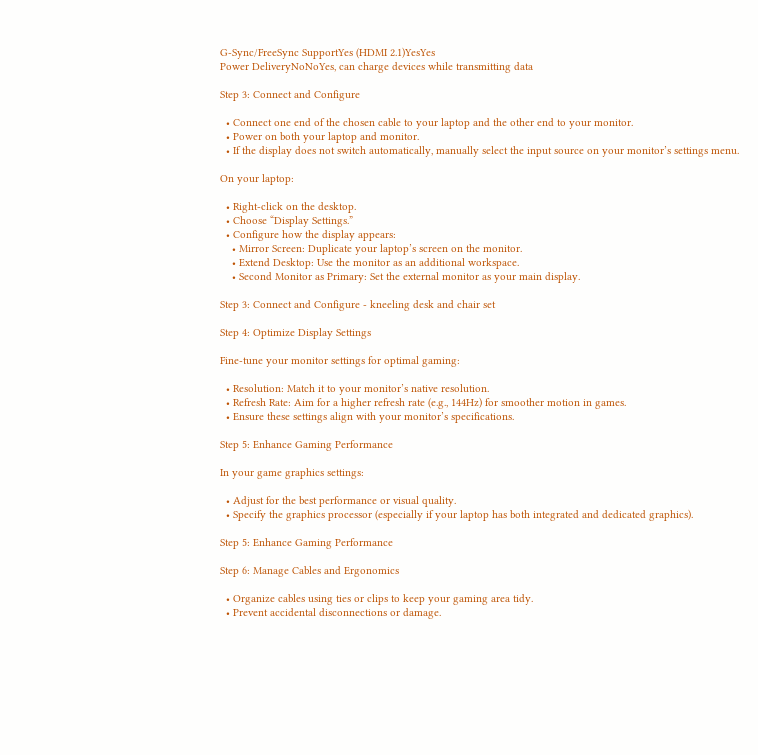G-Sync/FreeSync SupportYes (HDMI 2.1)YesYes
Power DeliveryNoNoYes, can charge devices while transmitting data

Step 3: Connect and Configure

  • Connect one end of the chosen cable to your laptop and the other end to your monitor.
  • Power on both your laptop and monitor.
  • If the display does not switch automatically, manually select the input source on your monitor’s settings menu.

On your laptop:

  • Right-click on the desktop.
  • Choose “Display Settings.”
  • Configure how the display appears:
    • Mirror Screen: Duplicate your laptop’s screen on the monitor.
    • Extend Desktop: Use the monitor as an additional workspace.
    • Second Monitor as Primary: Set the external monitor as your main display.

Step 3: Connect and Configure - kneeling desk and chair set

Step 4: Optimize Display Settings

Fine-tune your monitor settings for optimal gaming:

  • Resolution: Match it to your monitor’s native resolution.
  • Refresh Rate: Aim for a higher refresh rate (e.g., 144Hz) for smoother motion in games.
  • Ensure these settings align with your monitor’s specifications.

Step 5: Enhance Gaming Performance

In your game graphics settings:

  • Adjust for the best performance or visual quality.
  • Specify the graphics processor (especially if your laptop has both integrated and dedicated graphics).

Step 5: Enhance Gaming Performance

Step 6: Manage Cables and Ergonomics

  • Organize cables using ties or clips to keep your gaming area tidy.
  • Prevent accidental disconnections or damage.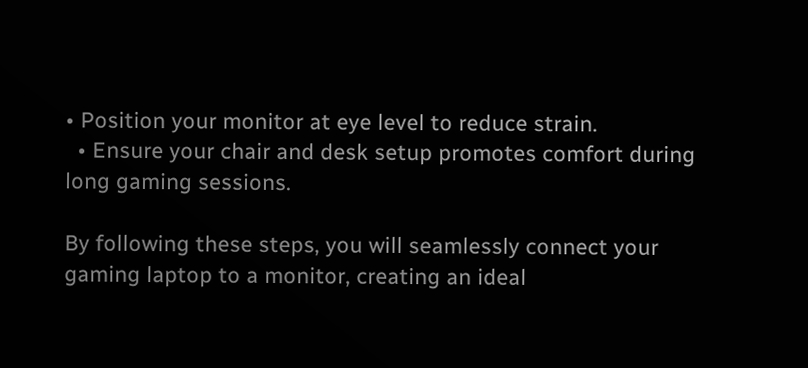• Position your monitor at eye level to reduce strain.
  • Ensure your chair and desk setup promotes comfort during long gaming sessions.

By following these steps, you will seamlessly connect your gaming laptop to a monitor, creating an ideal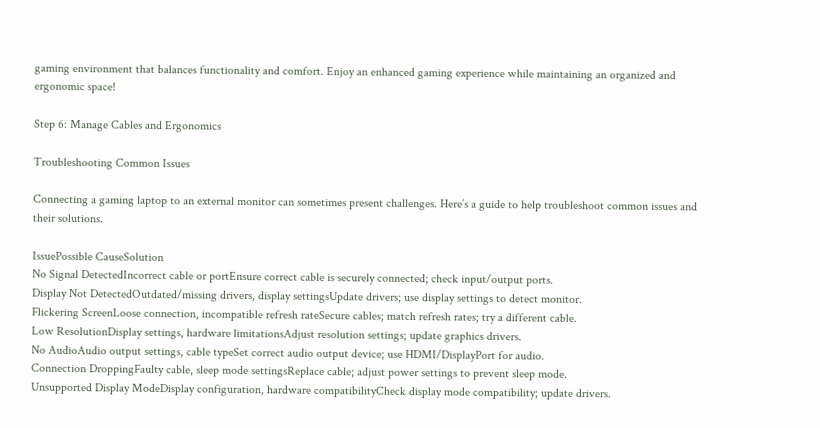gaming environment that balances functionality and comfort. Enjoy an enhanced gaming experience while maintaining an organized and ergonomic space!

Step 6: Manage Cables and Ergonomics

Troubleshooting Common Issues

Connecting a gaming laptop to an external monitor can sometimes present challenges. Here’s a guide to help troubleshoot common issues and their solutions.

IssuePossible CauseSolution
No Signal DetectedIncorrect cable or portEnsure correct cable is securely connected; check input/output ports.
Display Not DetectedOutdated/missing drivers, display settingsUpdate drivers; use display settings to detect monitor.
Flickering ScreenLoose connection, incompatible refresh rateSecure cables; match refresh rates; try a different cable.
Low ResolutionDisplay settings, hardware limitationsAdjust resolution settings; update graphics drivers.
No AudioAudio output settings, cable typeSet correct audio output device; use HDMI/DisplayPort for audio.
Connection DroppingFaulty cable, sleep mode settingsReplace cable; adjust power settings to prevent sleep mode.
Unsupported Display ModeDisplay configuration, hardware compatibilityCheck display mode compatibility; update drivers.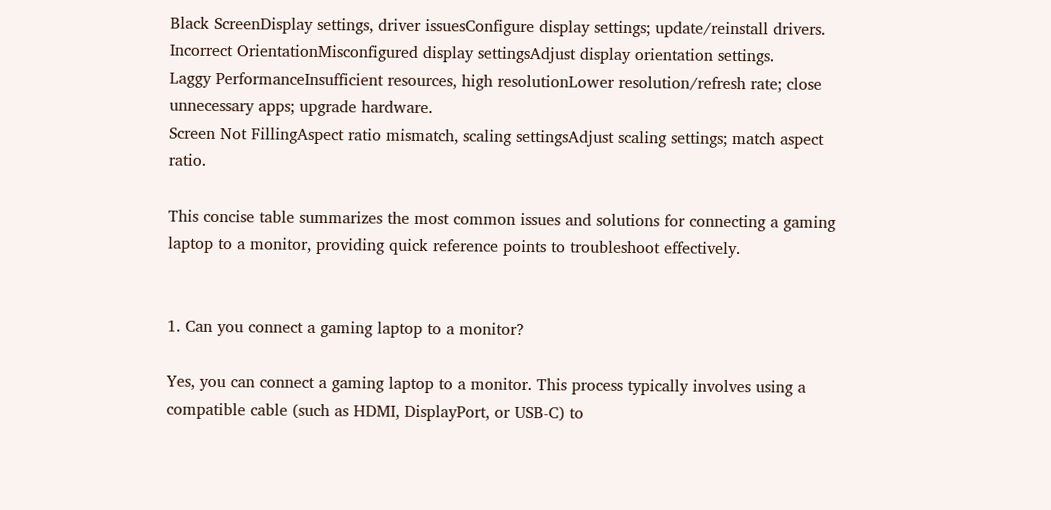Black ScreenDisplay settings, driver issuesConfigure display settings; update/reinstall drivers.
Incorrect OrientationMisconfigured display settingsAdjust display orientation settings.
Laggy PerformanceInsufficient resources, high resolutionLower resolution/refresh rate; close unnecessary apps; upgrade hardware.
Screen Not FillingAspect ratio mismatch, scaling settingsAdjust scaling settings; match aspect ratio.

This concise table summarizes the most common issues and solutions for connecting a gaming laptop to a monitor, providing quick reference points to troubleshoot effectively.


1. Can you connect a gaming laptop to a monitor?

Yes, you can connect a gaming laptop to a monitor. This process typically involves using a compatible cable (such as HDMI, DisplayPort, or USB-C) to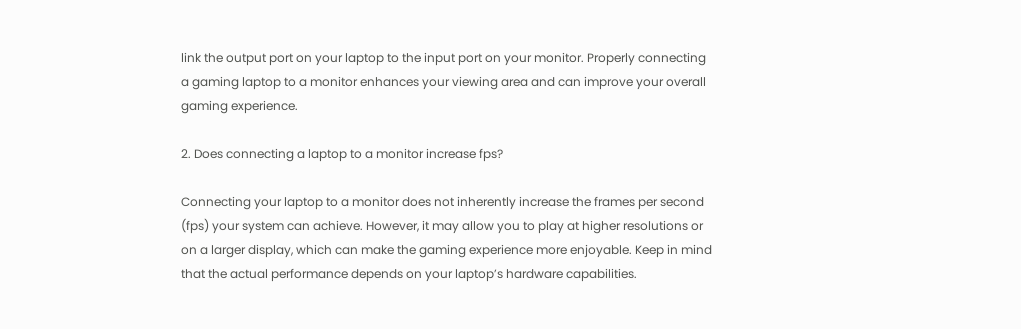link the output port on your laptop to the input port on your monitor. Properly connecting a gaming laptop to a monitor enhances your viewing area and can improve your overall gaming experience.

2. Does connecting a laptop to a monitor increase fps?

Connecting your laptop to a monitor does not inherently increase the frames per second (fps) your system can achieve. However, it may allow you to play at higher resolutions or on a larger display, which can make the gaming experience more enjoyable. Keep in mind that the actual performance depends on your laptop’s hardware capabilities.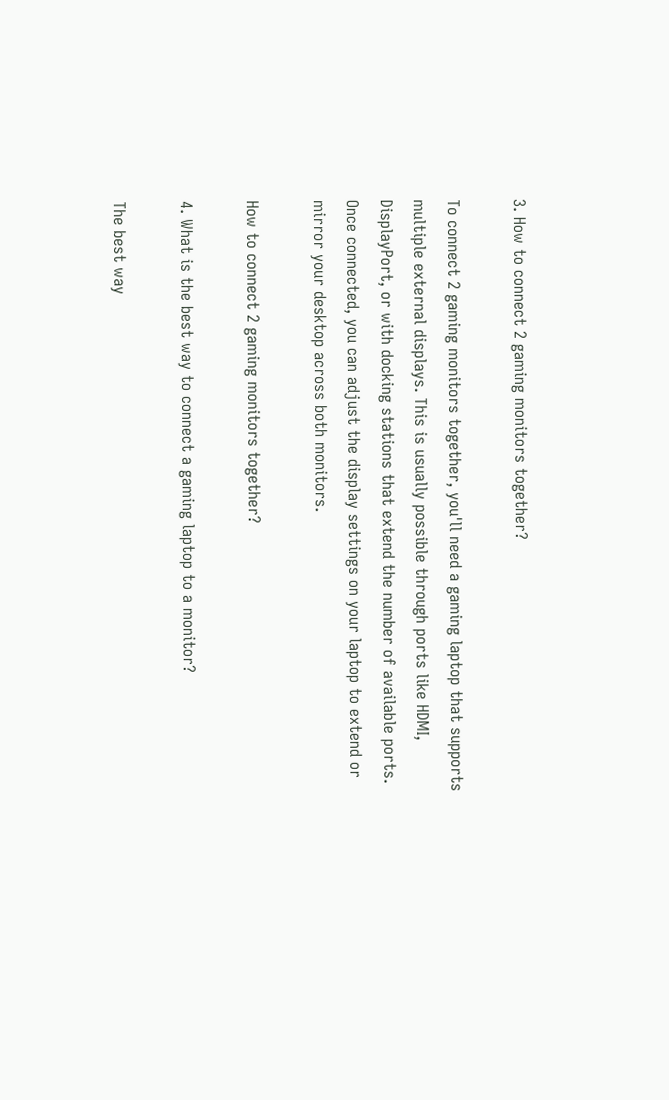3. How to connect 2 gaming monitors together?

To connect 2 gaming monitors together, you'll need a gaming laptop that supports multiple external displays. This is usually possible through ports like HDMI, DisplayPort, or with docking stations that extend the number of available ports. Once connected, you can adjust the display settings on your laptop to extend or mirror your desktop across both monitors.

How to connect 2 gaming monitors together?

4. What is the best way to connect a gaming laptop to a monitor?

The best way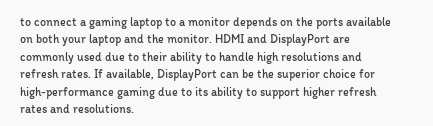to connect a gaming laptop to a monitor depends on the ports available on both your laptop and the monitor. HDMI and DisplayPort are commonly used due to their ability to handle high resolutions and refresh rates. If available, DisplayPort can be the superior choice for high-performance gaming due to its ability to support higher refresh rates and resolutions.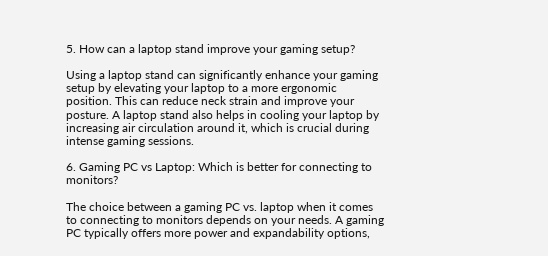5. How can a laptop stand improve your gaming setup?

Using a laptop stand can significantly enhance your gaming setup by elevating your laptop to a more ergonomic position. This can reduce neck strain and improve your posture. A laptop stand also helps in cooling your laptop by increasing air circulation around it, which is crucial during intense gaming sessions.

6. Gaming PC vs Laptop: Which is better for connecting to monitors?

The choice between a gaming PC vs. laptop when it comes to connecting to monitors depends on your needs. A gaming PC typically offers more power and expandability options,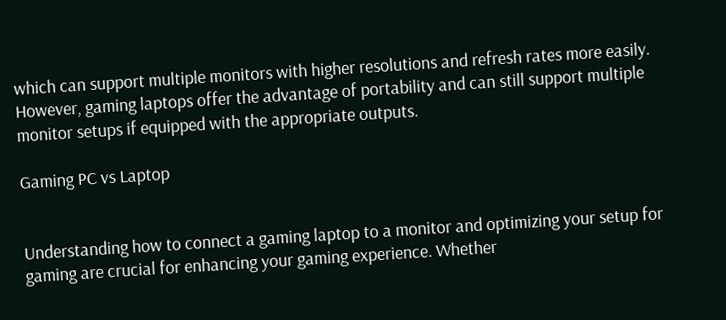which can support multiple monitors with higher resolutions and refresh rates more easily. However, gaming laptops offer the advantage of portability and can still support multiple monitor setups if equipped with the appropriate outputs.

Gaming PC vs Laptop


Understanding how to connect a gaming laptop to a monitor and optimizing your setup for gaming are crucial for enhancing your gaming experience. Whether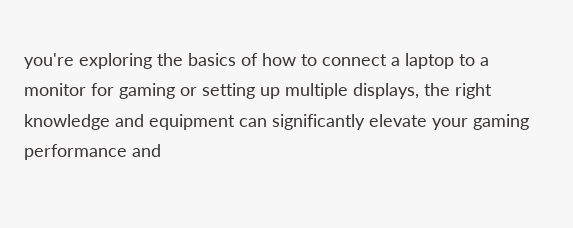you're exploring the basics of how to connect a laptop to a monitor for gaming or setting up multiple displays, the right knowledge and equipment can significantly elevate your gaming performance and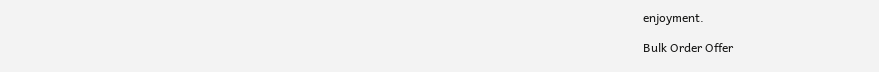enjoyment.

Bulk Order Offer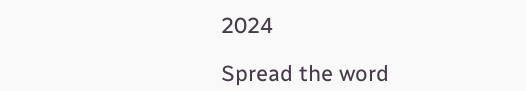2024

Spread the word